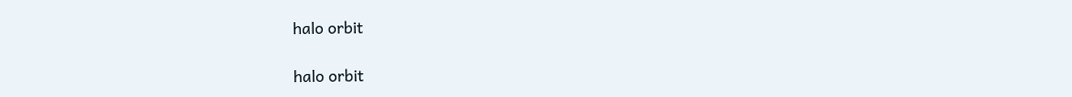halo orbit

halo orbit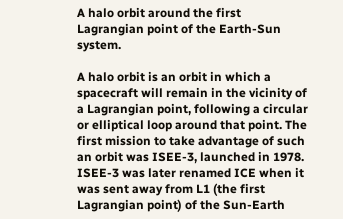A halo orbit around the first Lagrangian point of the Earth-Sun system.

A halo orbit is an orbit in which a spacecraft will remain in the vicinity of a Lagrangian point, following a circular or elliptical loop around that point. The first mission to take advantage of such an orbit was ISEE-3, launched in 1978. ISEE-3 was later renamed ICE when it was sent away from L1 (the first Lagrangian point) of the Sun-Earth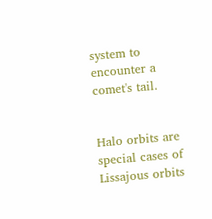system to encounter a comet's tail.


Halo orbits are special cases of Lissajous orbits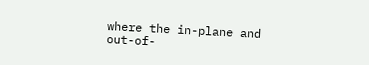where the in-plane and out-of-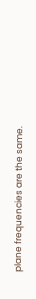plane frequencies are the same.